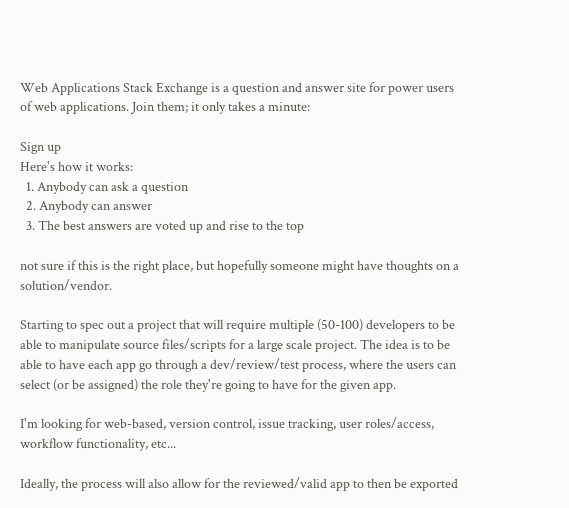Web Applications Stack Exchange is a question and answer site for power users of web applications. Join them; it only takes a minute:

Sign up
Here's how it works:
  1. Anybody can ask a question
  2. Anybody can answer
  3. The best answers are voted up and rise to the top

not sure if this is the right place, but hopefully someone might have thoughts on a solution/vendor.

Starting to spec out a project that will require multiple (50-100) developers to be able to manipulate source files/scripts for a large scale project. The idea is to be able to have each app go through a dev/review/test process, where the users can select (or be assigned) the role they're going to have for the given app.

I'm looking for web-based, version control, issue tracking, user roles/access, workflow functionality, etc...

Ideally, the process will also allow for the reviewed/valid app to then be exported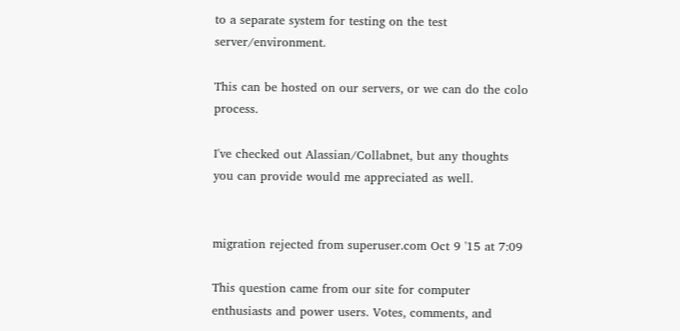to a separate system for testing on the test server/environment.

This can be hosted on our servers, or we can do the colo process.

I've checked out Alassian/Collabnet, but any thoughts you can provide would me appreciated as well.


migration rejected from superuser.com Oct 9 '15 at 7:09

This question came from our site for computer enthusiasts and power users. Votes, comments, and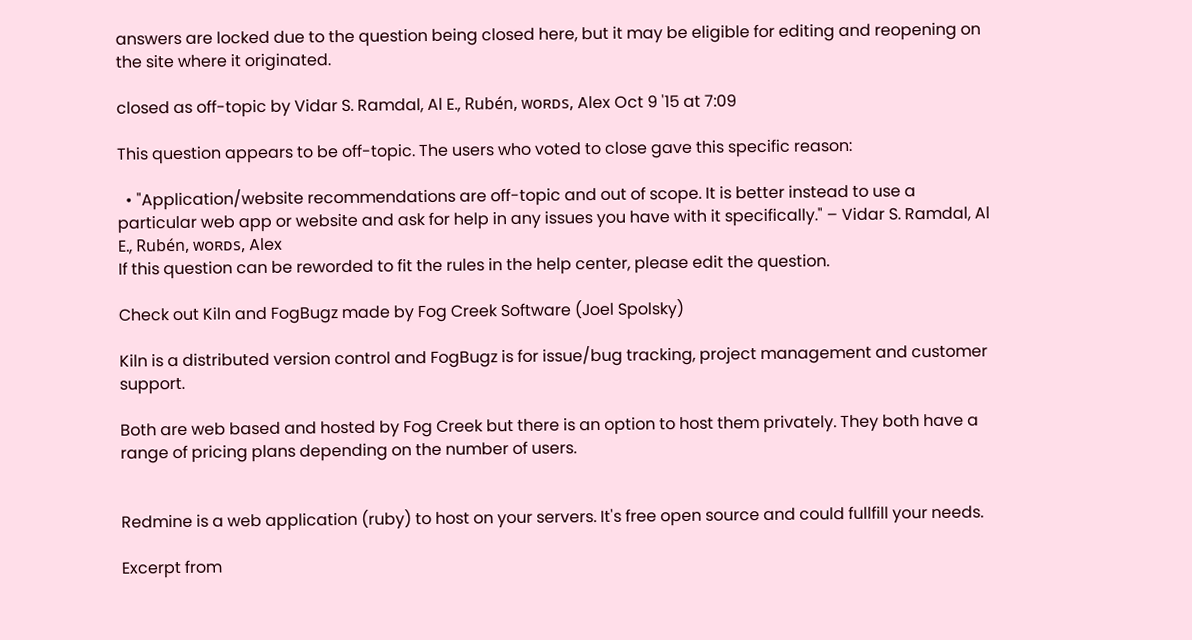answers are locked due to the question being closed here, but it may be eligible for editing and reopening on the site where it originated.

closed as off-topic by Vidar S. Ramdal, Al E., Rubén, ᴡᴏʀᴅs, Alex Oct 9 '15 at 7:09

This question appears to be off-topic. The users who voted to close gave this specific reason:

  • "Application/website recommendations are off-topic and out of scope. It is better instead to use a particular web app or website and ask for help in any issues you have with it specifically." – Vidar S. Ramdal, Al E., Rubén, ᴡᴏʀᴅs, Alex
If this question can be reworded to fit the rules in the help center, please edit the question.

Check out Kiln and FogBugz made by Fog Creek Software (Joel Spolsky)

Kiln is a distributed version control and FogBugz is for issue/bug tracking, project management and customer support.

Both are web based and hosted by Fog Creek but there is an option to host them privately. They both have a range of pricing plans depending on the number of users.


Redmine is a web application (ruby) to host on your servers. It's free open source and could fullfill your needs.

Excerpt from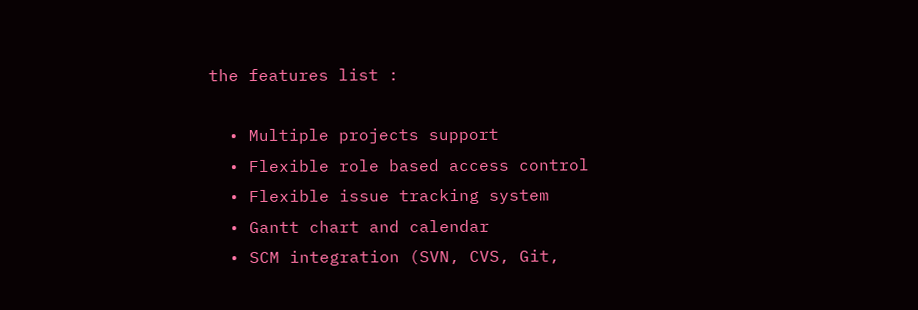the features list :

  • Multiple projects support
  • Flexible role based access control
  • Flexible issue tracking system
  • Gantt chart and calendar
  • SCM integration (SVN, CVS, Git,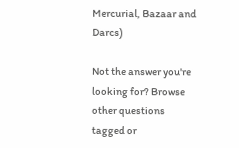Mercurial, Bazaar and Darcs)

Not the answer you're looking for? Browse other questions tagged or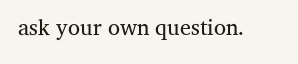ask your own question.